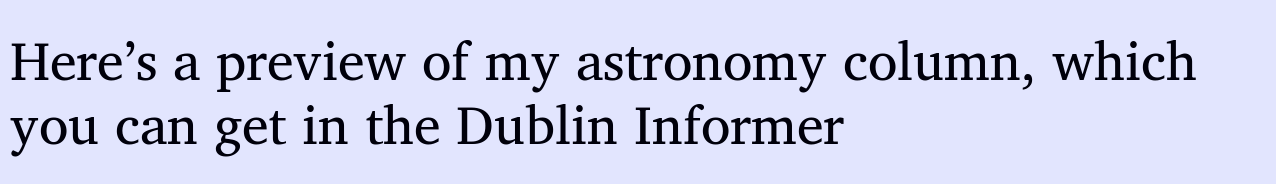Here’s a preview of my astronomy column, which you can get in the Dublin Informer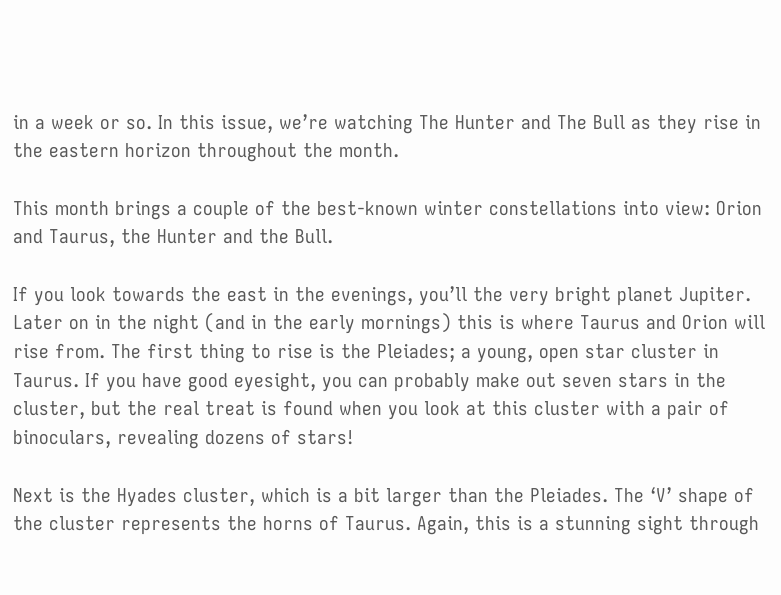in a week or so. In this issue, we’re watching The Hunter and The Bull as they rise in the eastern horizon throughout the month.

This month brings a couple of the best-known winter constellations into view: Orion and Taurus, the Hunter and the Bull.

If you look towards the east in the evenings, you’ll the very bright planet Jupiter. Later on in the night (and in the early mornings) this is where Taurus and Orion will rise from. The first thing to rise is the Pleiades; a young, open star cluster in Taurus. If you have good eyesight, you can probably make out seven stars in the cluster, but the real treat is found when you look at this cluster with a pair of binoculars, revealing dozens of stars!

Next is the Hyades cluster, which is a bit larger than the Pleiades. The ‘V’ shape of the cluster represents the horns of Taurus. Again, this is a stunning sight through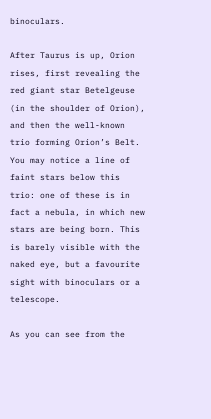binoculars.

After Taurus is up, Orion rises, first revealing the red giant star Betelgeuse (in the shoulder of Orion), and then the well-known trio forming Orion’s Belt. You may notice a line of faint stars below this trio: one of these is in fact a nebula, in which new stars are being born. This is barely visible with the naked eye, but a favourite sight with binoculars or a telescope.

As you can see from the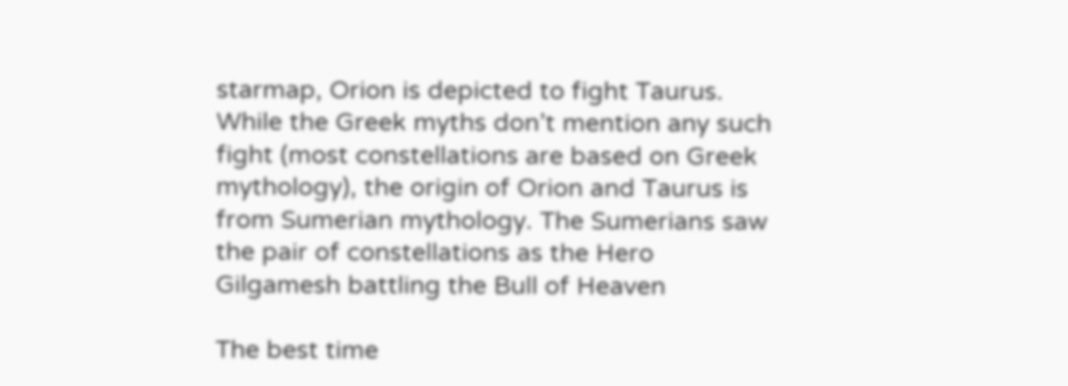starmap, Orion is depicted to fight Taurus. While the Greek myths don’t mention any such fight (most constellations are based on Greek mythology), the origin of Orion and Taurus is from Sumerian mythology. The Sumerians saw the pair of constellations as the Hero Gilgamesh battling the Bull of Heaven

The best time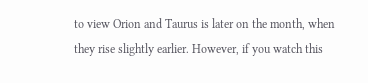to view Orion and Taurus is later on the month, when they rise slightly earlier. However, if you watch this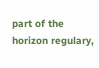part of the horizon regulary,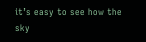it’s easy to see how the sky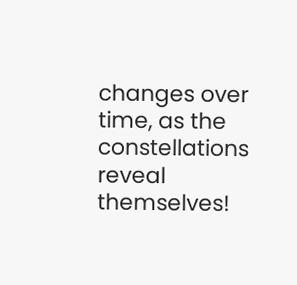changes over time, as the constellations reveal themselves!